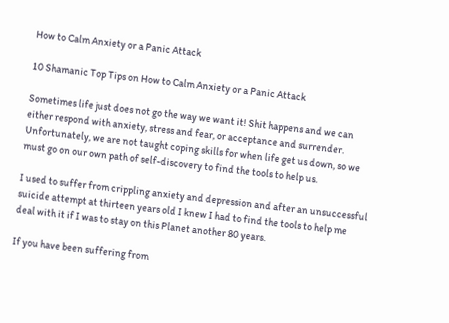How to Calm Anxiety or a Panic Attack

10 Shamanic Top Tips on How to Calm Anxiety or a Panic Attack

Sometimes life just does not go the way we want it! Shit happens and we can either respond with anxiety, stress and fear, or acceptance and surrender. Unfortunately, we are not taught coping skills for when life get us down, so we must go on our own path of self-discovery to find the tools to help us.

I used to suffer from crippling anxiety and depression and after an unsuccessful suicide attempt at thirteen years old I knew I had to find the tools to help me deal with it if I was to stay on this Planet another 80 years.

If you have been suffering from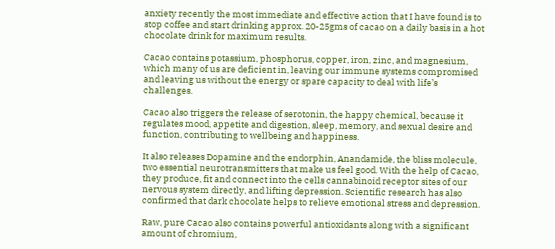anxiety recently the most immediate and effective action that I have found is to stop coffee and start drinking approx. 20-25gms of cacao on a daily basis in a hot chocolate drink for maximum results.

Cacao contains potassium, phosphorus, copper, iron, zinc, and magnesium, which many of us are deficient in, leaving our immune systems compromised and leaving us without the energy or spare capacity to deal with life’s challenges.

Cacao also triggers the release of serotonin, the happy chemical, because it regulates mood, appetite and digestion, sleep, memory, and sexual desire and function, contributing to wellbeing and happiness.

It also releases Dopamine and the endorphin, Anandamide, the bliss molecule, two essential neurotransmitters that make us feel good. With the help of Cacao, they produce, fit and connect into the cells cannabinoid receptor sites of our nervous system directly, and lifting depression. Scientific research has also confirmed that dark chocolate helps to relieve emotional stress and depression.

Raw, pure Cacao also contains powerful antioxidants along with a significant amount of chromium,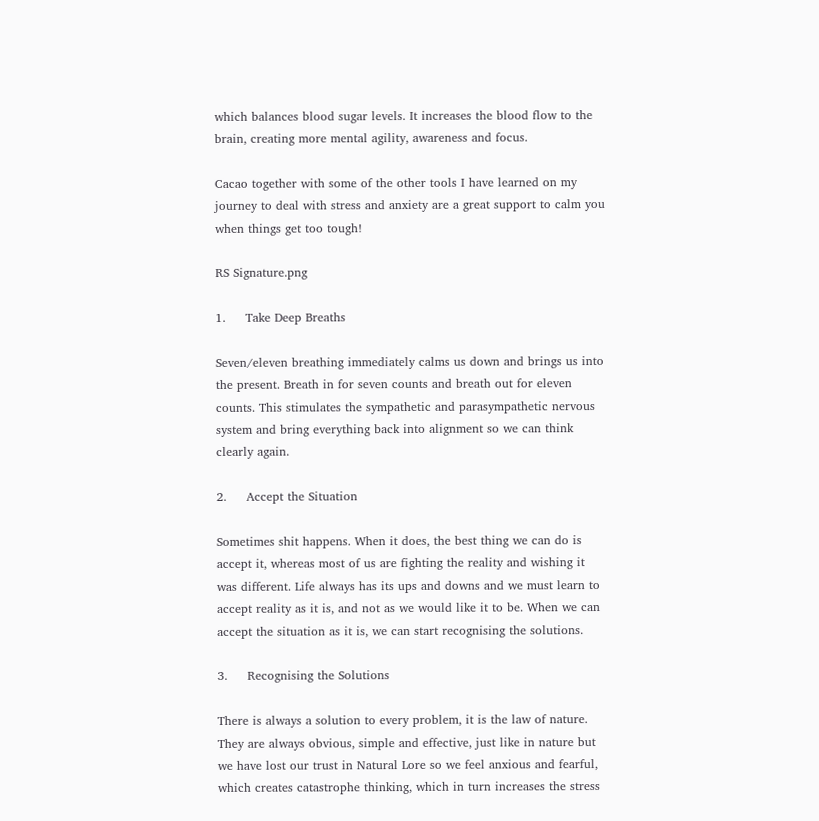which balances blood sugar levels. It increases the blood flow to the brain, creating more mental agility, awareness and focus.

Cacao together with some of the other tools I have learned on my journey to deal with stress and anxiety are a great support to calm you when things get too tough!

RS Signature.png

1.     Take Deep Breaths

Seven/eleven breathing immediately calms us down and brings us into the present. Breath in for seven counts and breath out for eleven counts. This stimulates the sympathetic and parasympathetic nervous system and bring everything back into alignment so we can think clearly again.

2.     Accept the Situation

Sometimes shit happens. When it does, the best thing we can do is accept it, whereas most of us are fighting the reality and wishing it was different. Life always has its ups and downs and we must learn to accept reality as it is, and not as we would like it to be. When we can accept the situation as it is, we can start recognising the solutions.

3.     Recognising the Solutions

There is always a solution to every problem, it is the law of nature. They are always obvious, simple and effective, just like in nature but we have lost our trust in Natural Lore so we feel anxious and fearful, which creates catastrophe thinking, which in turn increases the stress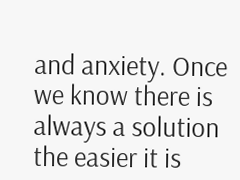and anxiety. Once we know there is always a solution the easier it is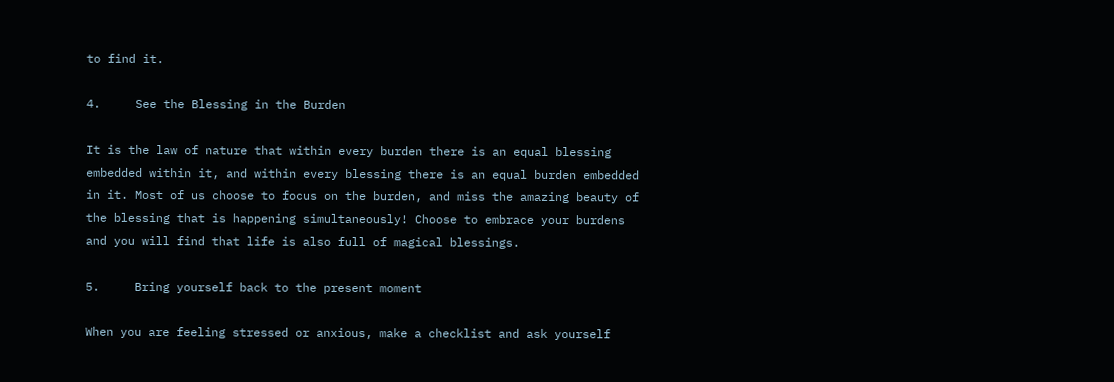to find it.

4.     See the Blessing in the Burden

It is the law of nature that within every burden there is an equal blessing embedded within it, and within every blessing there is an equal burden embedded in it. Most of us choose to focus on the burden, and miss the amazing beauty of the blessing that is happening simultaneously! Choose to embrace your burdens and you will find that life is also full of magical blessings.

5.     Bring yourself back to the present moment

When you are feeling stressed or anxious, make a checklist and ask yourself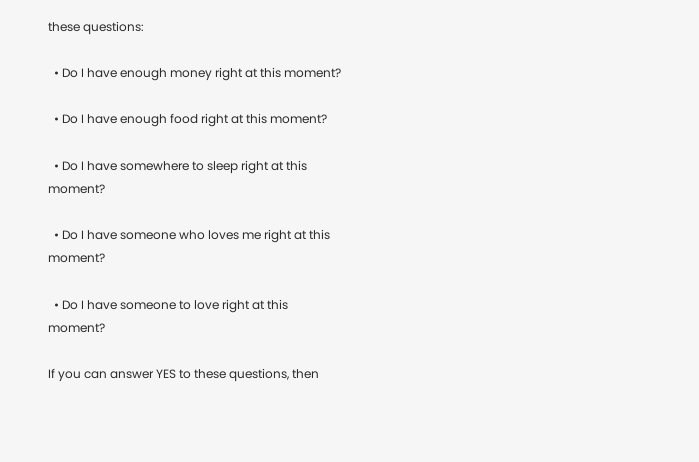these questions:

  • Do I have enough money right at this moment?

  • Do I have enough food right at this moment?

  • Do I have somewhere to sleep right at this moment?

  • Do I have someone who loves me right at this moment?

  • Do I have someone to love right at this moment?

If you can answer YES to these questions, then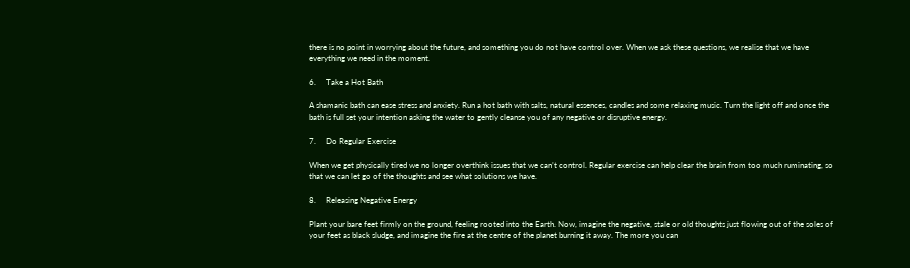there is no point in worrying about the future, and something you do not have control over. When we ask these questions, we realise that we have everything we need in the moment.

6.     Take a Hot Bath

A shamanic bath can ease stress and anxiety. Run a hot bath with salts, natural essences, candles and some relaxing music. Turn the light off and once the bath is full set your intention asking the water to gently cleanse you of any negative or disruptive energy.

7.     Do Regular Exercise

When we get physically tired we no longer overthink issues that we can’t control. Regular exercise can help clear the brain from too much ruminating, so that we can let go of the thoughts and see what solutions we have.

8.     Releasing Negative Energy

Plant your bare feet firmly on the ground, feeling rooted into the Earth. Now, imagine the negative, stale or old thoughts just flowing out of the soles of your feet as black sludge, and imagine the fire at the centre of the planet burning it away. The more you can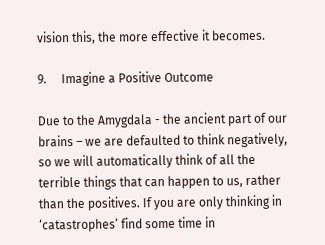vision this, the more effective it becomes.

9.     Imagine a Positive Outcome

Due to the Amygdala - the ancient part of our brains – we are defaulted to think negatively, so we will automatically think of all the terrible things that can happen to us, rather than the positives. If you are only thinking in ‘catastrophes’ find some time in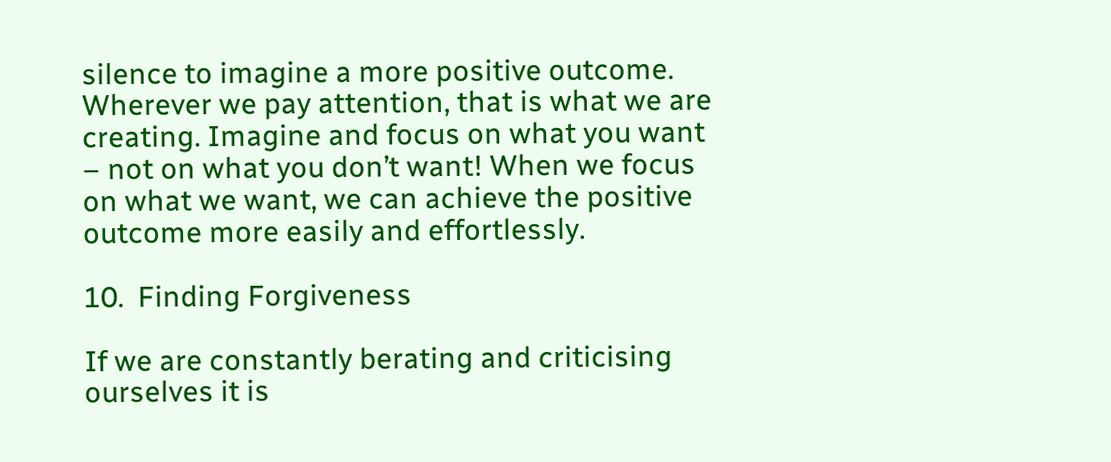silence to imagine a more positive outcome. Wherever we pay attention, that is what we are creating. Imagine and focus on what you want – not on what you don’t want! When we focus on what we want, we can achieve the positive outcome more easily and effortlessly.

10.  Finding Forgiveness

If we are constantly berating and criticising ourselves it is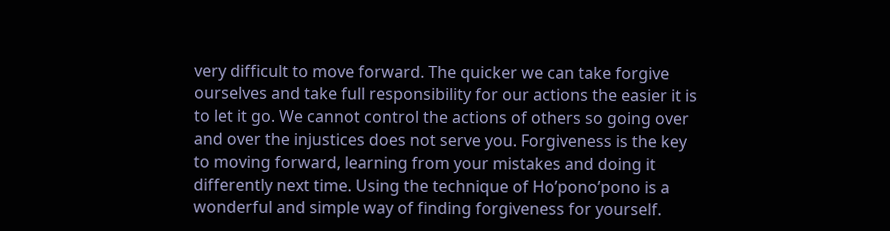very difficult to move forward. The quicker we can take forgive ourselves and take full responsibility for our actions the easier it is to let it go. We cannot control the actions of others so going over and over the injustices does not serve you. Forgiveness is the key to moving forward, learning from your mistakes and doing it differently next time. Using the technique of Ho’pono’pono is a wonderful and simple way of finding forgiveness for yourself.